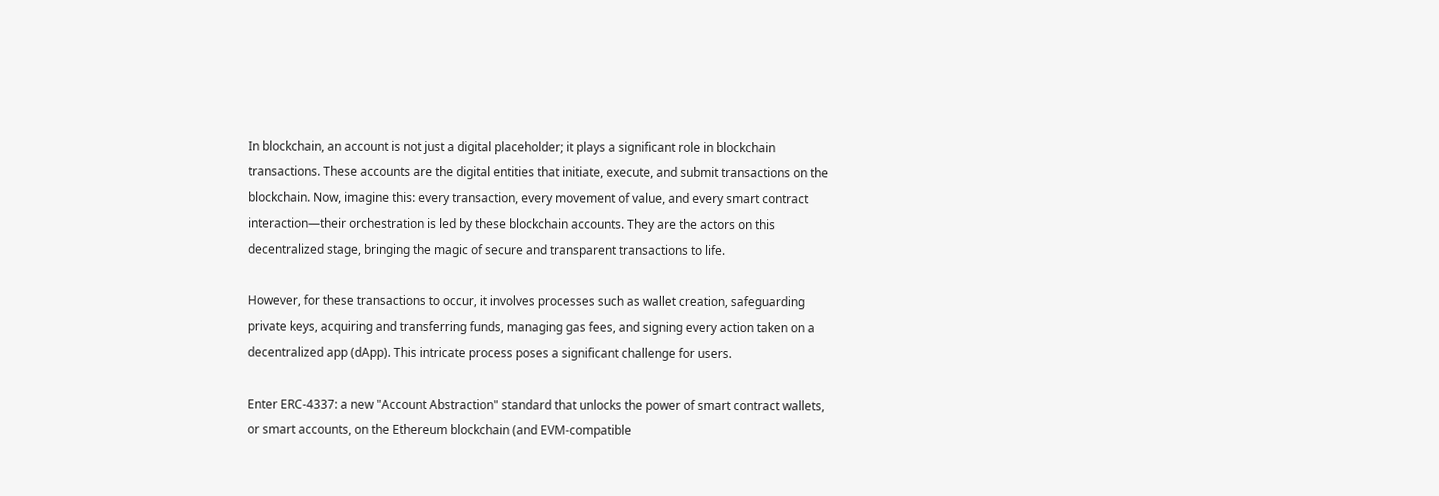In blockchain, an account is not just a digital placeholder; it plays a significant role in blockchain transactions. These accounts are the digital entities that initiate, execute, and submit transactions on the blockchain. Now, imagine this: every transaction, every movement of value, and every smart contract interaction—their orchestration is led by these blockchain accounts. They are the actors on this decentralized stage, bringing the magic of secure and transparent transactions to life.

However, for these transactions to occur, it involves processes such as wallet creation, safeguarding private keys, acquiring and transferring funds, managing gas fees, and signing every action taken on a decentralized app (dApp). This intricate process poses a significant challenge for users.

Enter ERC-4337: a new "Account Abstraction" standard that unlocks the power of smart contract wallets, or smart accounts, on the Ethereum blockchain (and EVM-compatible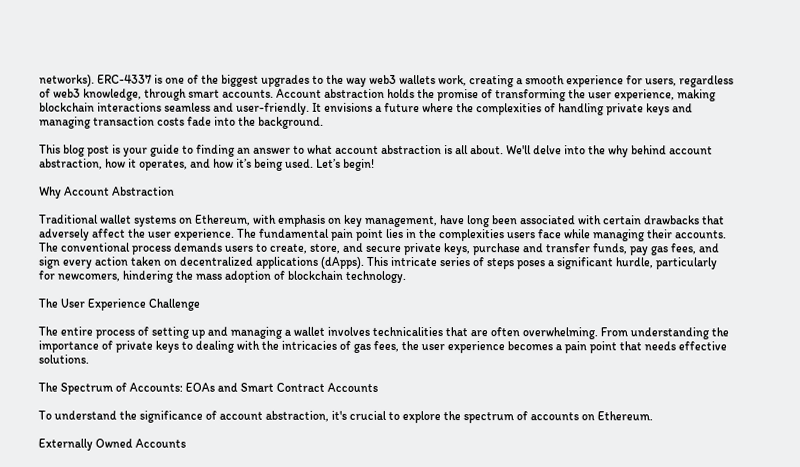networks). ERC-4337 is one of the biggest upgrades to the way web3 wallets work, creating a smooth experience for users, regardless of web3 knowledge, through smart accounts. Account abstraction holds the promise of transforming the user experience, making blockchain interactions seamless and user-friendly. It envisions a future where the complexities of handling private keys and managing transaction costs fade into the background.

This blog post is your guide to finding an answer to what account abstraction is all about. We'll delve into the why behind account abstraction, how it operates, and how it’s being used. Let’s begin!

Why Account Abstraction

Traditional wallet systems on Ethereum, with emphasis on key management, have long been associated with certain drawbacks that adversely affect the user experience. The fundamental pain point lies in the complexities users face while managing their accounts. The conventional process demands users to create, store, and secure private keys, purchase and transfer funds, pay gas fees, and sign every action taken on decentralized applications (dApps). This intricate series of steps poses a significant hurdle, particularly for newcomers, hindering the mass adoption of blockchain technology.

The User Experience Challenge

The entire process of setting up and managing a wallet involves technicalities that are often overwhelming. From understanding the importance of private keys to dealing with the intricacies of gas fees, the user experience becomes a pain point that needs effective solutions.

The Spectrum of Accounts: EOAs and Smart Contract Accounts

To understand the significance of account abstraction, it's crucial to explore the spectrum of accounts on Ethereum.

Externally Owned Accounts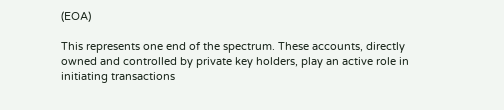(EOA)

This represents one end of the spectrum. These accounts, directly owned and controlled by private key holders, play an active role in initiating transactions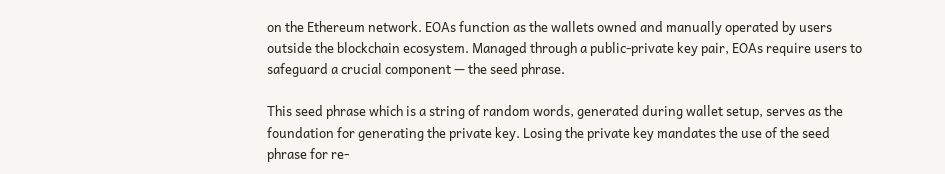on the Ethereum network. EOAs function as the wallets owned and manually operated by users outside the blockchain ecosystem. Managed through a public-private key pair, EOAs require users to safeguard a crucial component — the seed phrase.

This seed phrase which is a string of random words, generated during wallet setup, serves as the foundation for generating the private key. Losing the private key mandates the use of the seed phrase for re-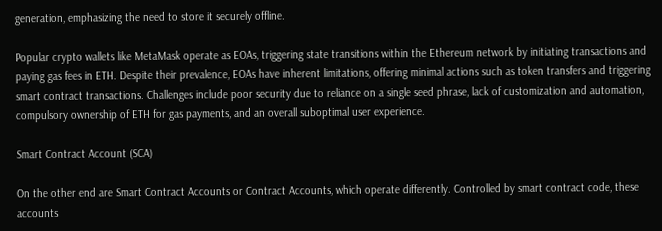generation, emphasizing the need to store it securely offline.

Popular crypto wallets like MetaMask operate as EOAs, triggering state transitions within the Ethereum network by initiating transactions and paying gas fees in ETH. Despite their prevalence, EOAs have inherent limitations, offering minimal actions such as token transfers and triggering smart contract transactions. Challenges include poor security due to reliance on a single seed phrase, lack of customization and automation, compulsory ownership of ETH for gas payments, and an overall suboptimal user experience.

Smart Contract Account (SCA)

On the other end are Smart Contract Accounts or Contract Accounts, which operate differently. Controlled by smart contract code, these accounts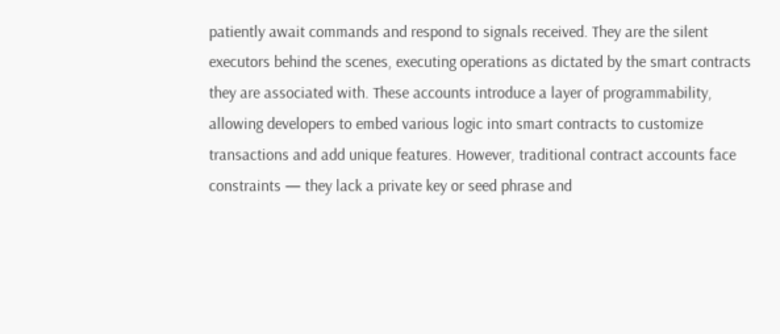patiently await commands and respond to signals received. They are the silent executors behind the scenes, executing operations as dictated by the smart contracts they are associated with. These accounts introduce a layer of programmability, allowing developers to embed various logic into smart contracts to customize transactions and add unique features. However, traditional contract accounts face constraints — they lack a private key or seed phrase and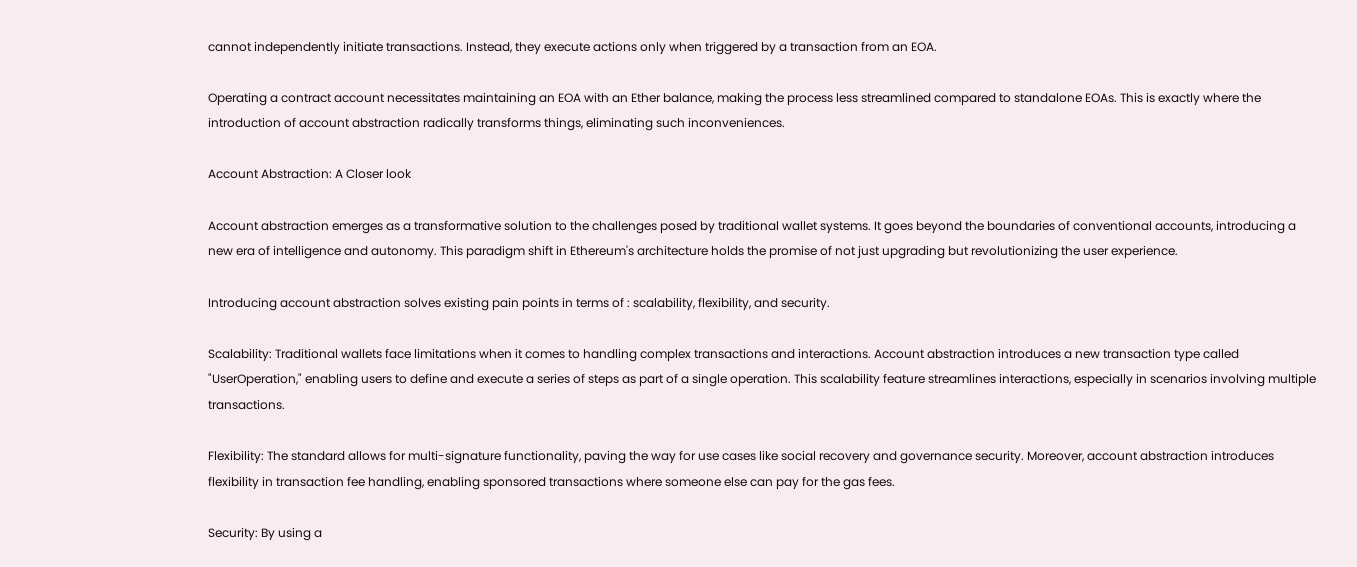cannot independently initiate transactions. Instead, they execute actions only when triggered by a transaction from an EOA.

Operating a contract account necessitates maintaining an EOA with an Ether balance, making the process less streamlined compared to standalone EOAs. This is exactly where the introduction of account abstraction radically transforms things, eliminating such inconveniences.

Account Abstraction: A Closer look

Account abstraction emerges as a transformative solution to the challenges posed by traditional wallet systems. It goes beyond the boundaries of conventional accounts, introducing a new era of intelligence and autonomy. This paradigm shift in Ethereum's architecture holds the promise of not just upgrading but revolutionizing the user experience.

Introducing account abstraction solves existing pain points in terms of : scalability, flexibility, and security.

Scalability: Traditional wallets face limitations when it comes to handling complex transactions and interactions. Account abstraction introduces a new transaction type called "UserOperation," enabling users to define and execute a series of steps as part of a single operation. This scalability feature streamlines interactions, especially in scenarios involving multiple transactions.

Flexibility: The standard allows for multi-signature functionality, paving the way for use cases like social recovery and governance security. Moreover, account abstraction introduces flexibility in transaction fee handling, enabling sponsored transactions where someone else can pay for the gas fees.

Security: By using a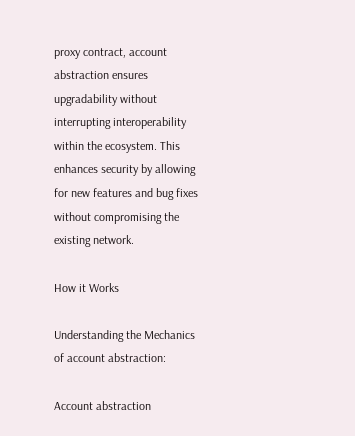proxy contract, account abstraction ensures upgradability without interrupting interoperability within the ecosystem. This enhances security by allowing for new features and bug fixes without compromising the existing network.

How it Works

Understanding the Mechanics of account abstraction:

Account abstraction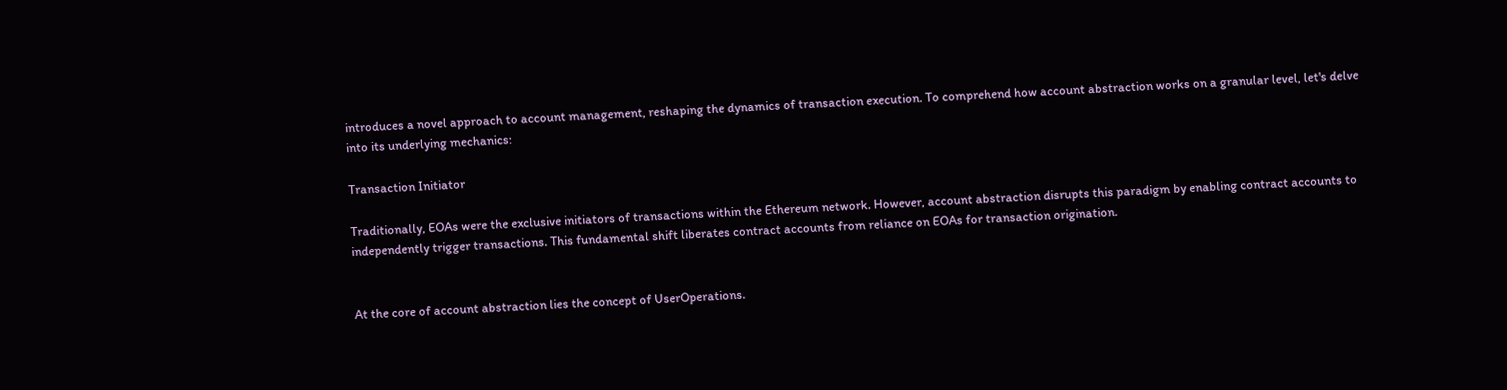introduces a novel approach to account management, reshaping the dynamics of transaction execution. To comprehend how account abstraction works on a granular level, let's delve into its underlying mechanics:

Transaction Initiator

Traditionally, EOAs were the exclusive initiators of transactions within the Ethereum network. However, account abstraction disrupts this paradigm by enabling contract accounts to independently trigger transactions. This fundamental shift liberates contract accounts from reliance on EOAs for transaction origination.


At the core of account abstraction lies the concept of UserOperations.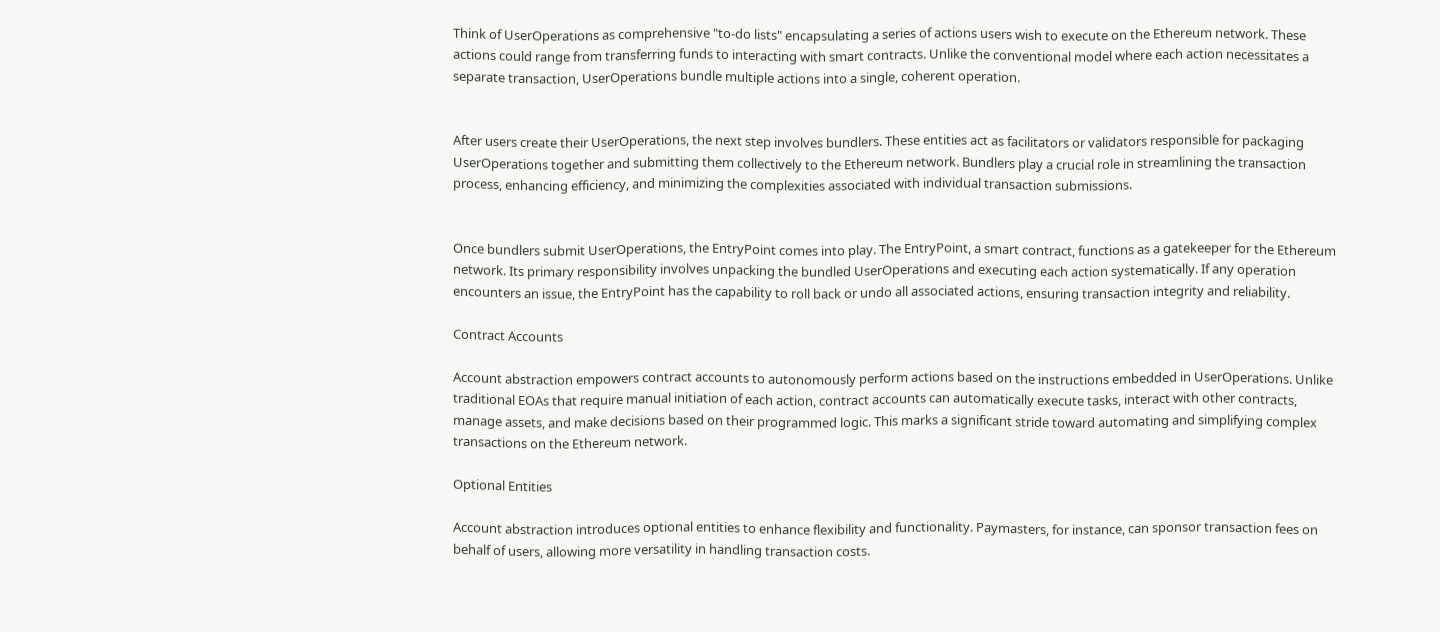Think of UserOperations as comprehensive "to-do lists" encapsulating a series of actions users wish to execute on the Ethereum network. These actions could range from transferring funds to interacting with smart contracts. Unlike the conventional model where each action necessitates a separate transaction, UserOperations bundle multiple actions into a single, coherent operation.


After users create their UserOperations, the next step involves bundlers. These entities act as facilitators or validators responsible for packaging UserOperations together and submitting them collectively to the Ethereum network. Bundlers play a crucial role in streamlining the transaction process, enhancing efficiency, and minimizing the complexities associated with individual transaction submissions.


Once bundlers submit UserOperations, the EntryPoint comes into play. The EntryPoint, a smart contract, functions as a gatekeeper for the Ethereum network. Its primary responsibility involves unpacking the bundled UserOperations and executing each action systematically. If any operation encounters an issue, the EntryPoint has the capability to roll back or undo all associated actions, ensuring transaction integrity and reliability.

Contract Accounts

Account abstraction empowers contract accounts to autonomously perform actions based on the instructions embedded in UserOperations. Unlike traditional EOAs that require manual initiation of each action, contract accounts can automatically execute tasks, interact with other contracts, manage assets, and make decisions based on their programmed logic. This marks a significant stride toward automating and simplifying complex transactions on the Ethereum network.

Optional Entities

Account abstraction introduces optional entities to enhance flexibility and functionality. Paymasters, for instance, can sponsor transaction fees on behalf of users, allowing more versatility in handling transaction costs.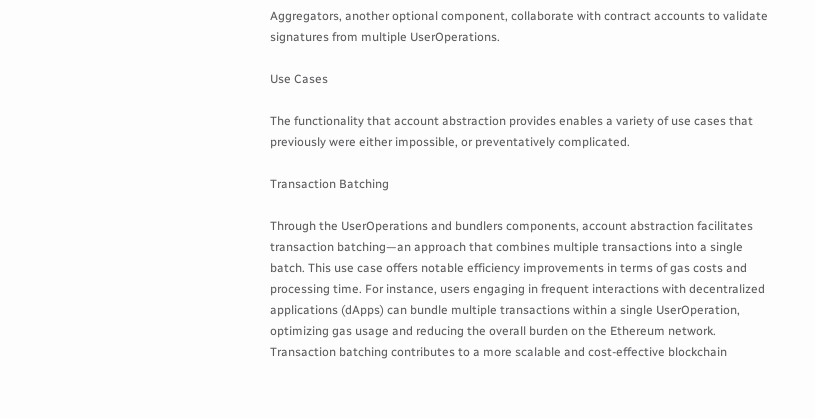Aggregators, another optional component, collaborate with contract accounts to validate signatures from multiple UserOperations.

Use Cases

The functionality that account abstraction provides enables a variety of use cases that previously were either impossible, or preventatively complicated.

Transaction Batching

Through the UserOperations and bundlers components, account abstraction facilitates transaction batching—an approach that combines multiple transactions into a single batch. This use case offers notable efficiency improvements in terms of gas costs and processing time. For instance, users engaging in frequent interactions with decentralized applications (dApps) can bundle multiple transactions within a single UserOperation, optimizing gas usage and reducing the overall burden on the Ethereum network. Transaction batching contributes to a more scalable and cost-effective blockchain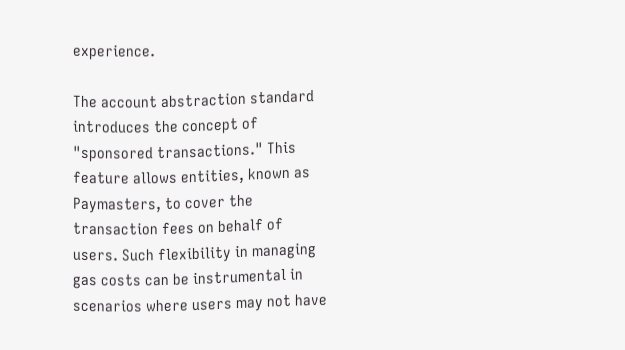experience.

The account abstraction standard introduces the concept of "sponsored transactions." This feature allows entities, known as Paymasters, to cover the transaction fees on behalf of users. Such flexibility in managing gas costs can be instrumental in scenarios where users may not have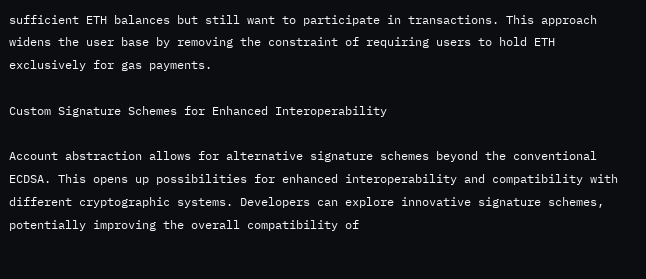sufficient ETH balances but still want to participate in transactions. This approach widens the user base by removing the constraint of requiring users to hold ETH exclusively for gas payments.

Custom Signature Schemes for Enhanced Interoperability

Account abstraction allows for alternative signature schemes beyond the conventional ECDSA. This opens up possibilities for enhanced interoperability and compatibility with different cryptographic systems. Developers can explore innovative signature schemes, potentially improving the overall compatibility of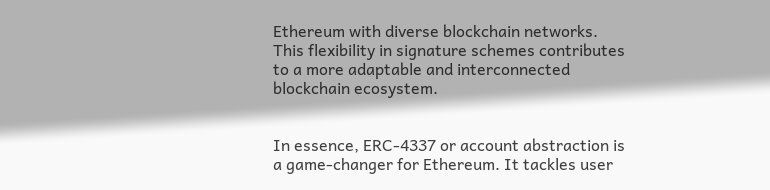Ethereum with diverse blockchain networks. This flexibility in signature schemes contributes to a more adaptable and interconnected blockchain ecosystem.


In essence, ERC-4337 or account abstraction is a game-changer for Ethereum. It tackles user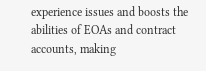experience issues and boosts the abilities of EOAs and contract accounts, making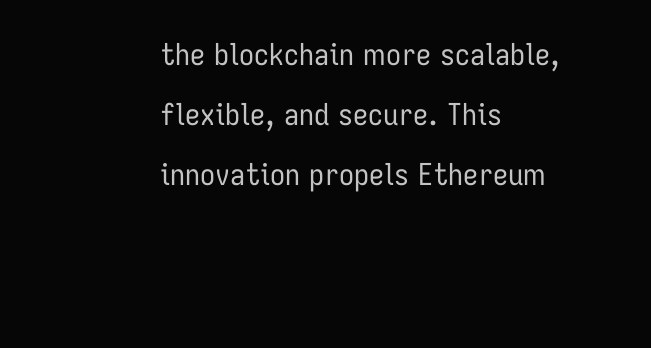the blockchain more scalable, flexible, and secure. This innovation propels Ethereum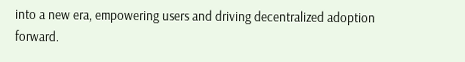into a new era, empowering users and driving decentralized adoption forward.